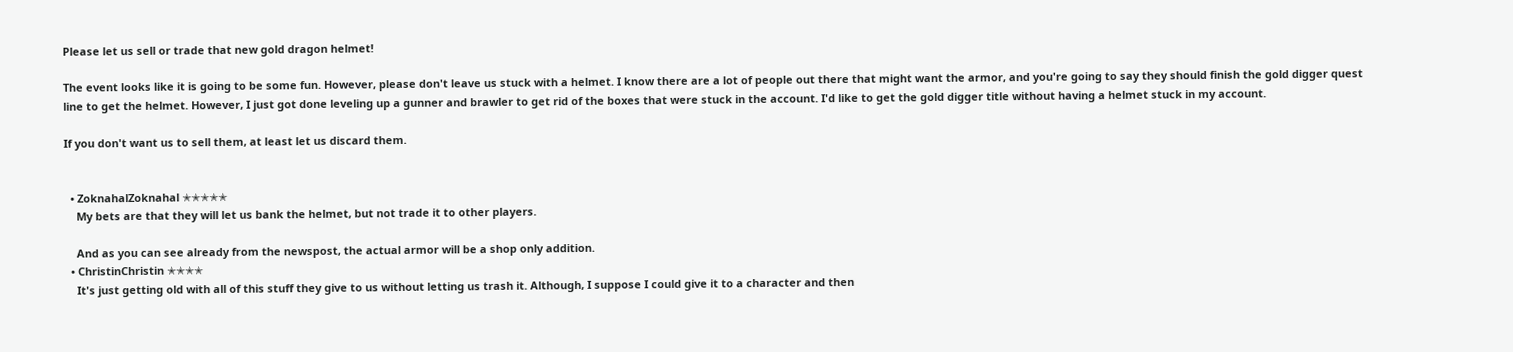Please let us sell or trade that new gold dragon helmet!

The event looks like it is going to be some fun. However, please don't leave us stuck with a helmet. I know there are a lot of people out there that might want the armor, and you're going to say they should finish the gold digger quest line to get the helmet. However, I just got done leveling up a gunner and brawler to get rid of the boxes that were stuck in the account. I'd like to get the gold digger title without having a helmet stuck in my account.

If you don't want us to sell them, at least let us discard them.


  • ZoknahalZoknahal ✭✭✭✭✭
    My bets are that they will let us bank the helmet, but not trade it to other players.

    And as you can see already from the newspost, the actual armor will be a shop only addition.
  • ChristinChristin ✭✭✭✭
    It's just getting old with all of this stuff they give to us without letting us trash it. Although, I suppose I could give it to a character and then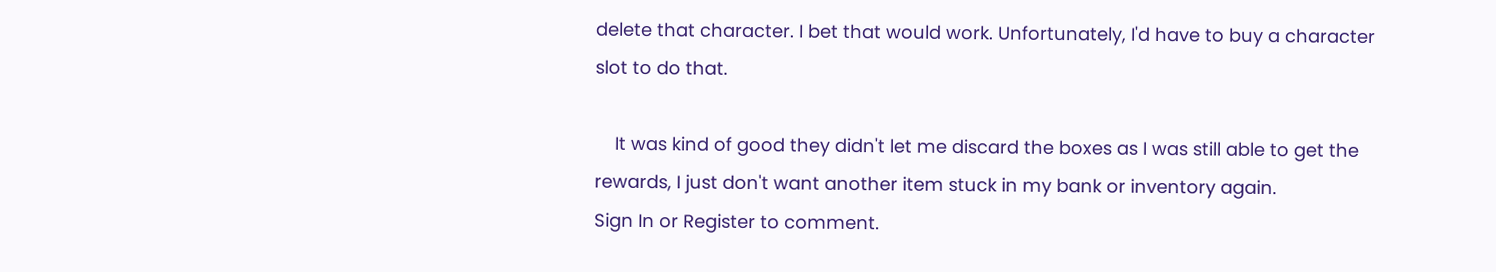delete that character. I bet that would work. Unfortunately, I'd have to buy a character slot to do that.

    It was kind of good they didn't let me discard the boxes as I was still able to get the rewards, I just don't want another item stuck in my bank or inventory again.
Sign In or Register to comment.